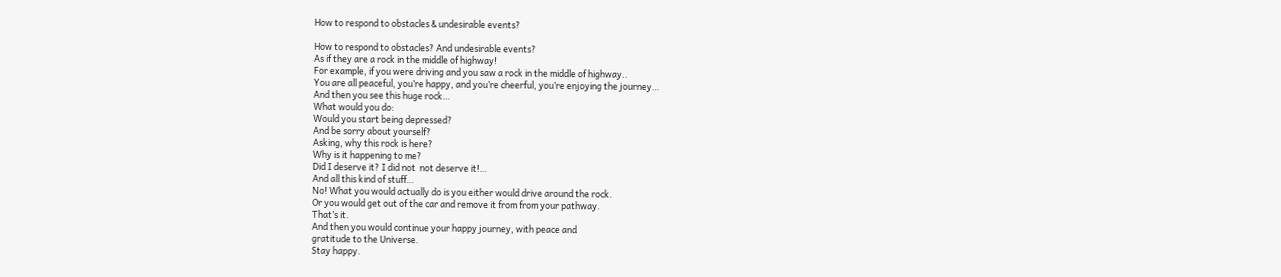How to respond to obstacles & undesirable events?

How to respond to obstacles? And undesirable events?
As if they are a rock in the middle of highway!
For example, if you were driving and you saw a rock in the middle of highway..
You are all peaceful, you’re happy, and you’re cheerful, you’re enjoying the journey…
And then you see this huge rock…
What would you do:
Would you start being depressed?
And be sorry about yourself?
Asking, why this rock is here?
Why is it happening to me?
Did I deserve it? I did not  not deserve it!…
And all this kind of stuff…
No! What you would actually do is you either would drive around the rock.
Or you would get out of the car and remove it from from your pathway.
That’s it.
And then you would continue your happy journey, with peace and
gratitude to the Universe.
Stay happy.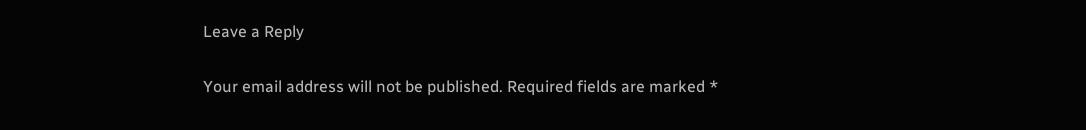Leave a Reply

Your email address will not be published. Required fields are marked *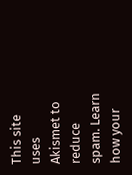This site uses Akismet to reduce spam. Learn how your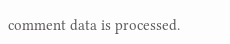comment data is processed.